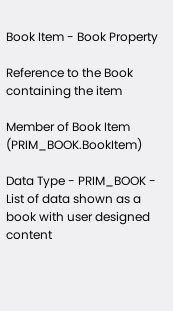Book Item - Book Property

Reference to the Book containing the item

Member of Book Item (PRIM_BOOK.BookItem)

Data Type - PRIM_BOOK - List of data shown as a book with user designed content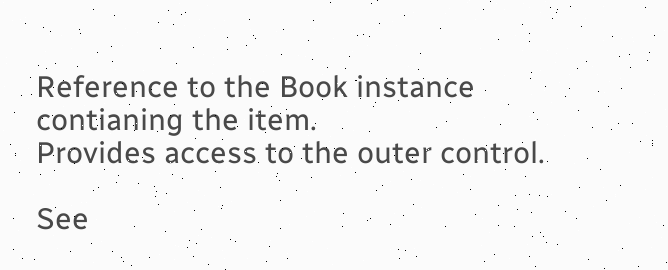Reference to the Book instance contianing the item.
Provides access to the outer control.

See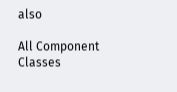also

All Component Classes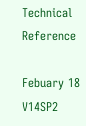Technical Reference

Febuary 18 V14SP2